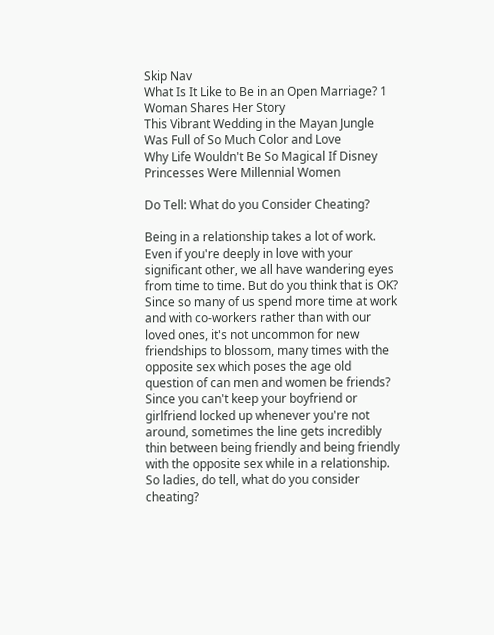Skip Nav
What Is It Like to Be in an Open Marriage? 1 Woman Shares Her Story
This Vibrant Wedding in the Mayan Jungle Was Full of So Much Color and Love
Why Life Wouldn't Be So Magical If Disney Princesses Were Millennial Women

Do Tell: What do you Consider Cheating?

Being in a relationship takes a lot of work. Even if you're deeply in love with your significant other, we all have wandering eyes from time to time. But do you think that is OK? Since so many of us spend more time at work and with co-workers rather than with our loved ones, it's not uncommon for new friendships to blossom, many times with the opposite sex which poses the age old question of can men and women be friends? Since you can't keep your boyfriend or girlfriend locked up whenever you're not around, sometimes the line gets incredibly thin between being friendly and being friendly with the opposite sex while in a relationship. So ladies, do tell, what do you consider cheating?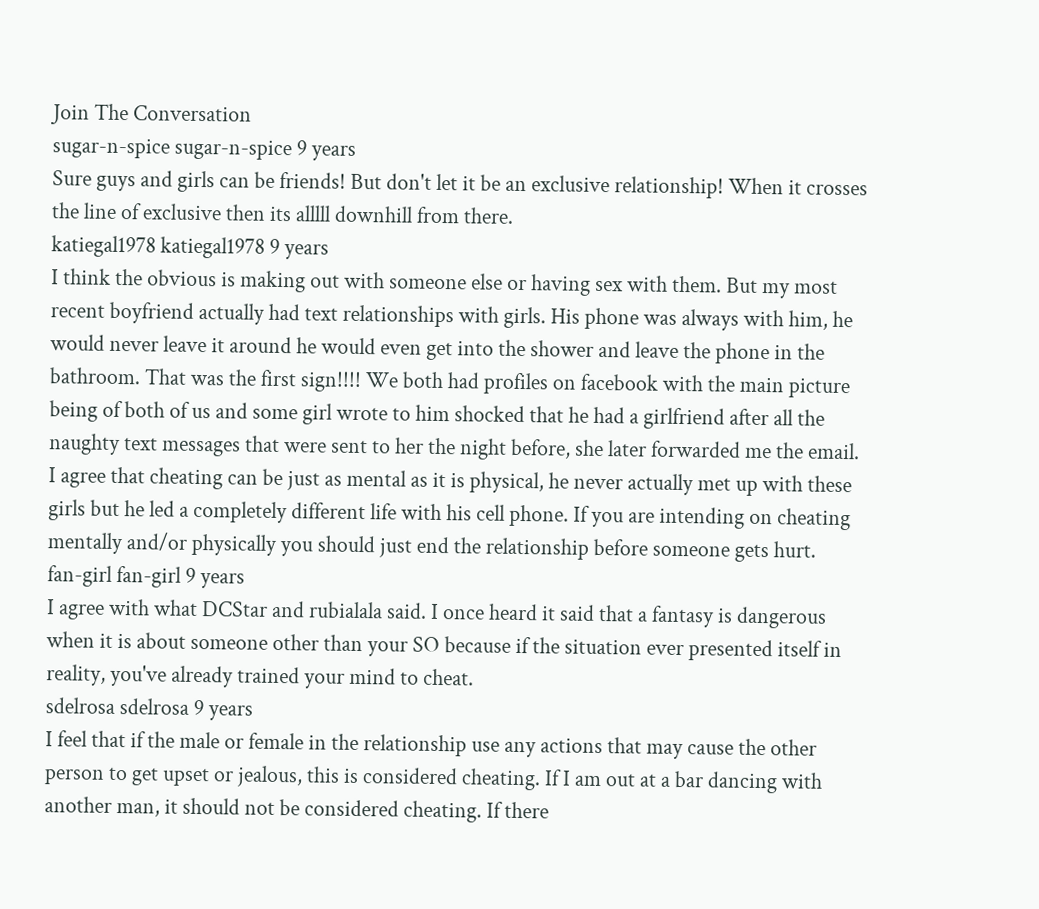Join The Conversation
sugar-n-spice sugar-n-spice 9 years
Sure guys and girls can be friends! But don't let it be an exclusive relationship! When it crosses the line of exclusive then its alllll downhill from there.
katiegal1978 katiegal1978 9 years
I think the obvious is making out with someone else or having sex with them. But my most recent boyfriend actually had text relationships with girls. His phone was always with him, he would never leave it around he would even get into the shower and leave the phone in the bathroom. That was the first sign!!!! We both had profiles on facebook with the main picture being of both of us and some girl wrote to him shocked that he had a girlfriend after all the naughty text messages that were sent to her the night before, she later forwarded me the email. I agree that cheating can be just as mental as it is physical, he never actually met up with these girls but he led a completely different life with his cell phone. If you are intending on cheating mentally and/or physically you should just end the relationship before someone gets hurt.
fan-girl fan-girl 9 years
I agree with what DCStar and rubialala said. I once heard it said that a fantasy is dangerous when it is about someone other than your SO because if the situation ever presented itself in reality, you've already trained your mind to cheat.
sdelrosa sdelrosa 9 years
I feel that if the male or female in the relationship use any actions that may cause the other person to get upset or jealous, this is considered cheating. If I am out at a bar dancing with another man, it should not be considered cheating. If there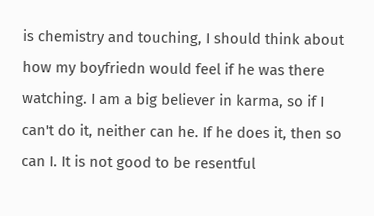is chemistry and touching, I should think about how my boyfriedn would feel if he was there watching. I am a big believer in karma, so if I can't do it, neither can he. If he does it, then so can I. It is not good to be resentful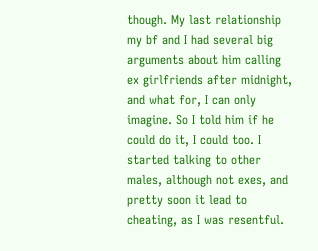though. My last relationship my bf and I had several big arguments about him calling ex girlfriends after midnight, and what for, I can only imagine. So I told him if he could do it, I could too. I started talking to other males, although not exes, and pretty soon it lead to cheating, as I was resentful.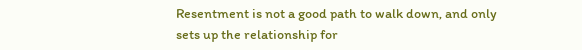Resentment is not a good path to walk down, and only sets up the relationship for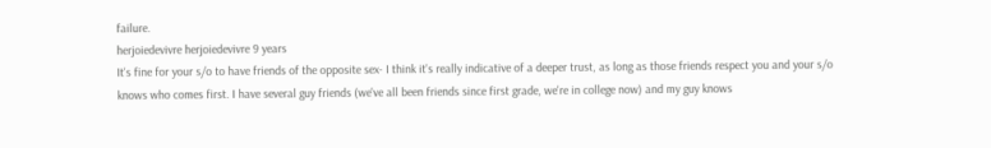failure.
herjoiedevivre herjoiedevivre 9 years
It's fine for your s/o to have friends of the opposite sex- I think it's really indicative of a deeper trust, as long as those friends respect you and your s/o knows who comes first. I have several guy friends (we've all been friends since first grade, we're in college now) and my guy knows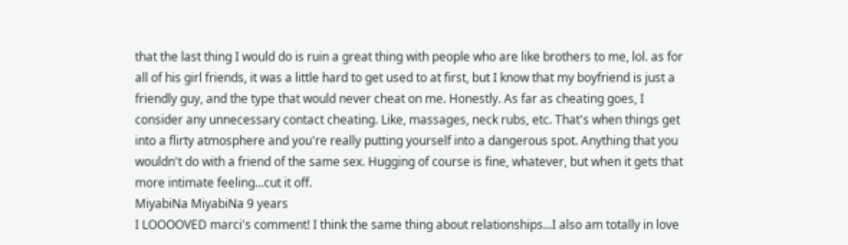that the last thing I would do is ruin a great thing with people who are like brothers to me, lol. as for all of his girl friends, it was a little hard to get used to at first, but I know that my boyfriend is just a friendly guy, and the type that would never cheat on me. Honestly. As far as cheating goes, I consider any unnecessary contact cheating. Like, massages, neck rubs, etc. That's when things get into a flirty atmosphere and you're really putting yourself into a dangerous spot. Anything that you wouldn't do with a friend of the same sex. Hugging of course is fine, whatever, but when it gets that more intimate feeling...cut it off.
MiyabiNa MiyabiNa 9 years
I LOOOOVED marci's comment! I think the same thing about relationships...I also am totally in love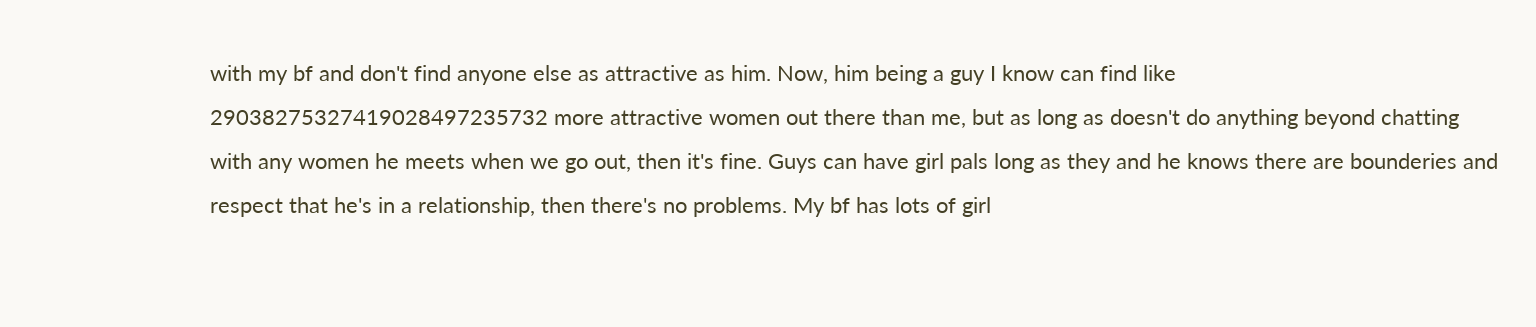with my bf and don't find anyone else as attractive as him. Now, him being a guy I know can find like 29038275327419028497235732 more attractive women out there than me, but as long as doesn't do anything beyond chatting with any women he meets when we go out, then it's fine. Guys can have girl pals long as they and he knows there are bounderies and respect that he's in a relationship, then there's no problems. My bf has lots of girl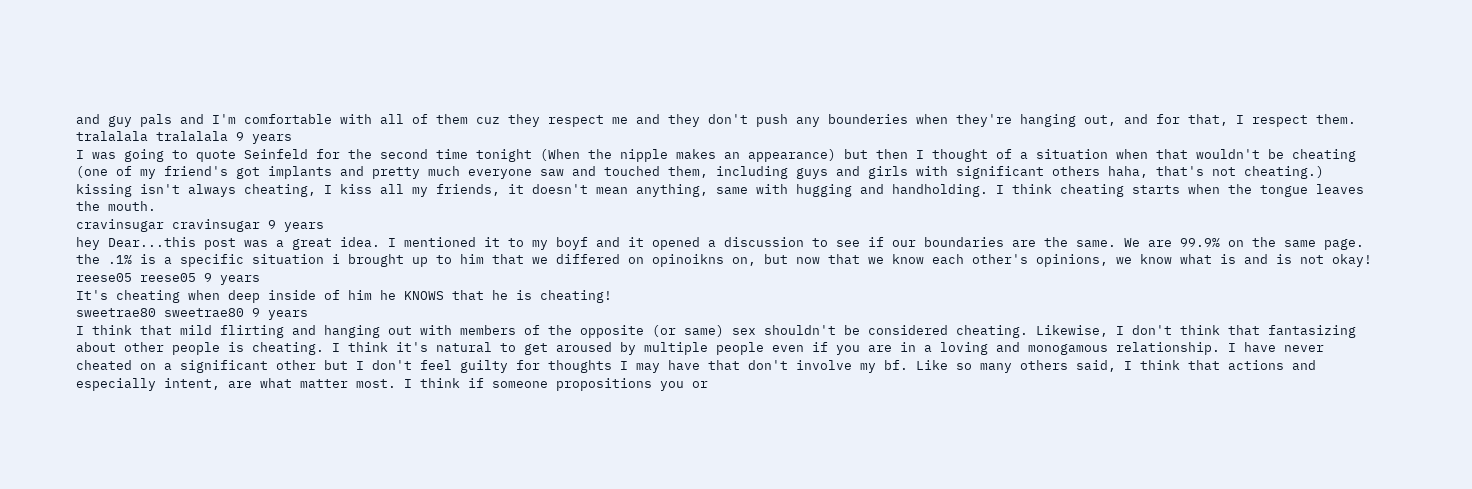and guy pals and I'm comfortable with all of them cuz they respect me and they don't push any bounderies when they're hanging out, and for that, I respect them.
tralalala tralalala 9 years
I was going to quote Seinfeld for the second time tonight (When the nipple makes an appearance) but then I thought of a situation when that wouldn't be cheating (one of my friend's got implants and pretty much everyone saw and touched them, including guys and girls with significant others haha, that's not cheating.) kissing isn't always cheating, I kiss all my friends, it doesn't mean anything, same with hugging and handholding. I think cheating starts when the tongue leaves the mouth.
cravinsugar cravinsugar 9 years
hey Dear...this post was a great idea. I mentioned it to my boyf and it opened a discussion to see if our boundaries are the same. We are 99.9% on the same page. the .1% is a specific situation i brought up to him that we differed on opinoikns on, but now that we know each other's opinions, we know what is and is not okay!
reese05 reese05 9 years
It's cheating when deep inside of him he KNOWS that he is cheating!
sweetrae80 sweetrae80 9 years
I think that mild flirting and hanging out with members of the opposite (or same) sex shouldn't be considered cheating. Likewise, I don't think that fantasizing about other people is cheating. I think it's natural to get aroused by multiple people even if you are in a loving and monogamous relationship. I have never cheated on a significant other but I don't feel guilty for thoughts I may have that don't involve my bf. Like so many others said, I think that actions and especially intent, are what matter most. I think if someone propositions you or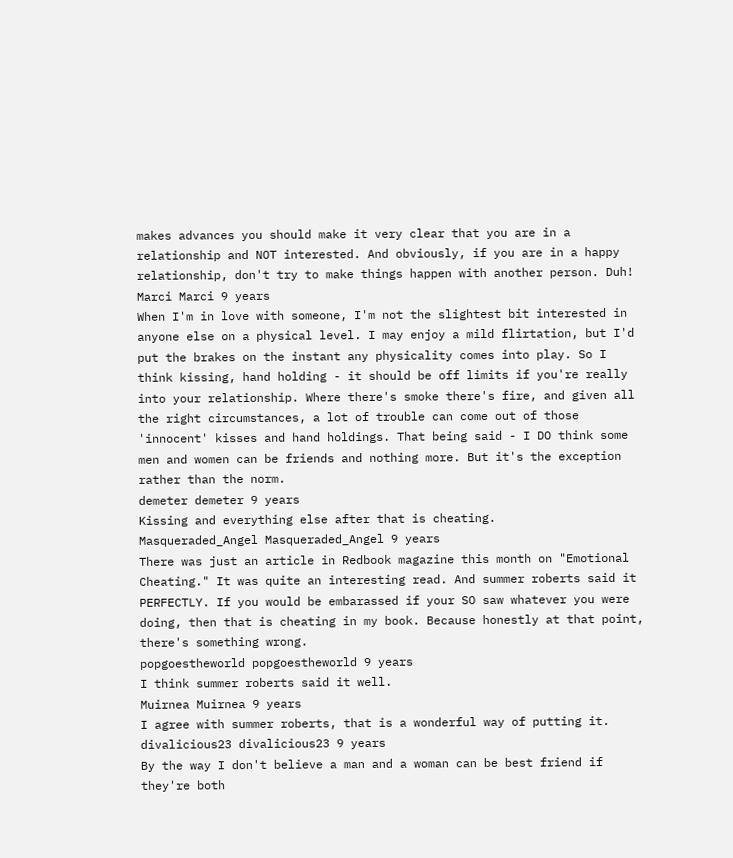makes advances you should make it very clear that you are in a relationship and NOT interested. And obviously, if you are in a happy relationship, don't try to make things happen with another person. Duh!
Marci Marci 9 years
When I'm in love with someone, I'm not the slightest bit interested in anyone else on a physical level. I may enjoy a mild flirtation, but I'd put the brakes on the instant any physicality comes into play. So I think kissing, hand holding - it should be off limits if you're really into your relationship. Where there's smoke there's fire, and given all the right circumstances, a lot of trouble can come out of those 'innocent' kisses and hand holdings. That being said - I DO think some men and women can be friends and nothing more. But it's the exception rather than the norm.
demeter demeter 9 years
Kissing and everything else after that is cheating.
Masqueraded_Angel Masqueraded_Angel 9 years
There was just an article in Redbook magazine this month on "Emotional Cheating." It was quite an interesting read. And summer roberts said it PERFECTLY. If you would be embarassed if your SO saw whatever you were doing, then that is cheating in my book. Because honestly at that point, there's something wrong.
popgoestheworld popgoestheworld 9 years
I think summer roberts said it well.
Muirnea Muirnea 9 years
I agree with summer roberts, that is a wonderful way of putting it.
divalicious23 divalicious23 9 years
By the way I don't believe a man and a woman can be best friend if they're both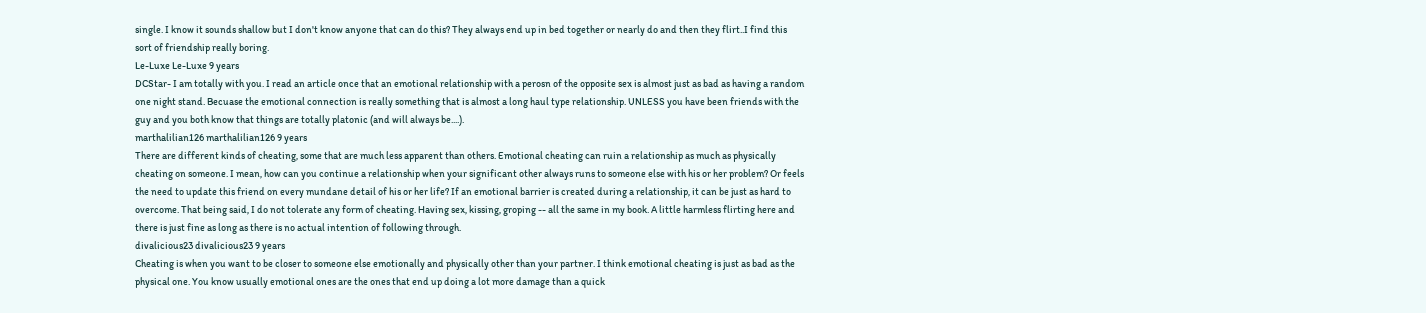single. I know it sounds shallow but I don't know anyone that can do this? They always end up in bed together or nearly do and then they flirt..I find this sort of friendship really boring.
Le-Luxe Le-Luxe 9 years
DCStar- I am totally with you. I read an article once that an emotional relationship with a perosn of the opposite sex is almost just as bad as having a random one night stand. Becuase the emotional connection is really something that is almost a long haul type relationship. UNLESS you have been friends with the guy and you both know that things are totally platonic (and will always be....).
marthalilian126 marthalilian126 9 years
There are different kinds of cheating, some that are much less apparent than others. Emotional cheating can ruin a relationship as much as physically cheating on someone. I mean, how can you continue a relationship when your significant other always runs to someone else with his or her problem? Or feels the need to update this friend on every mundane detail of his or her life? If an emotional barrier is created during a relationship, it can be just as hard to overcome. That being said, I do not tolerate any form of cheating. Having sex, kissing, groping -- all the same in my book. A little harmless flirting here and there is just fine as long as there is no actual intention of following through.
divalicious23 divalicious23 9 years
Cheating is when you want to be closer to someone else emotionally and physically other than your partner. I think emotional cheating is just as bad as the physical one. You know usually emotional ones are the ones that end up doing a lot more damage than a quick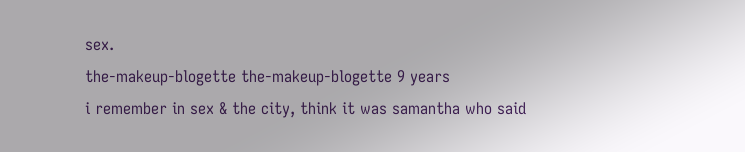sex.
the-makeup-blogette the-makeup-blogette 9 years
i remember in sex & the city, think it was samantha who said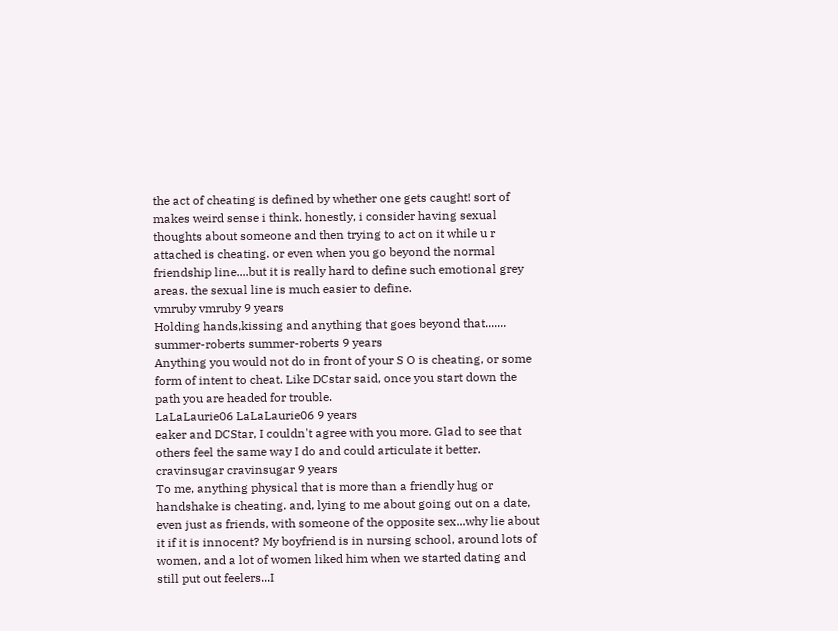the act of cheating is defined by whether one gets caught! sort of makes weird sense i think. honestly, i consider having sexual thoughts about someone and then trying to act on it while u r attached is cheating. or even when you go beyond the normal friendship line....but it is really hard to define such emotional grey areas. the sexual line is much easier to define.
vmruby vmruby 9 years
Holding hands,kissing and anything that goes beyond that.......
summer-roberts summer-roberts 9 years
Anything you would not do in front of your S O is cheating, or some form of intent to cheat. Like DCstar said, once you start down the path you are headed for trouble.
LaLaLaurie06 LaLaLaurie06 9 years
eaker and DCStar, I couldn't agree with you more. Glad to see that others feel the same way I do and could articulate it better.
cravinsugar cravinsugar 9 years
To me, anything physical that is more than a friendly hug or handshake is cheating. and, lying to me about going out on a date, even just as friends, with someone of the opposite sex...why lie about it if it is innocent? My boyfriend is in nursing school, around lots of women, and a lot of women liked him when we started dating and still put out feelers...I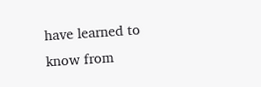have learned to know from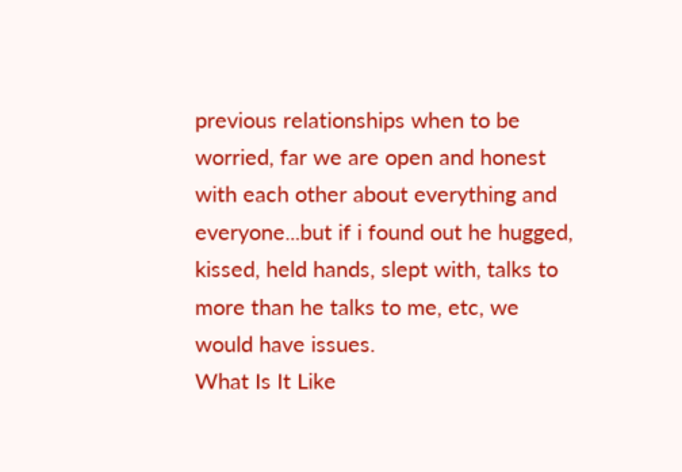previous relationships when to be worried, far we are open and honest with each other about everything and everyone...but if i found out he hugged, kissed, held hands, slept with, talks to more than he talks to me, etc, we would have issues.
What Is It Like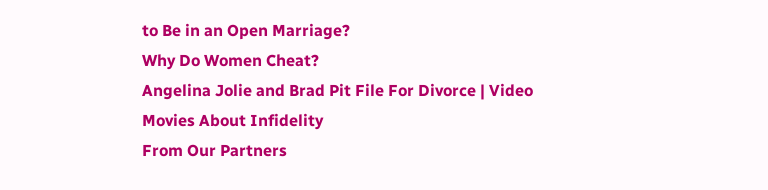to Be in an Open Marriage?
Why Do Women Cheat?
Angelina Jolie and Brad Pit File For Divorce | Video
Movies About Infidelity
From Our Partners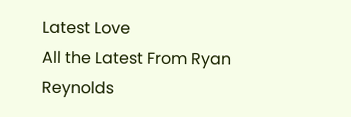Latest Love
All the Latest From Ryan Reynolds